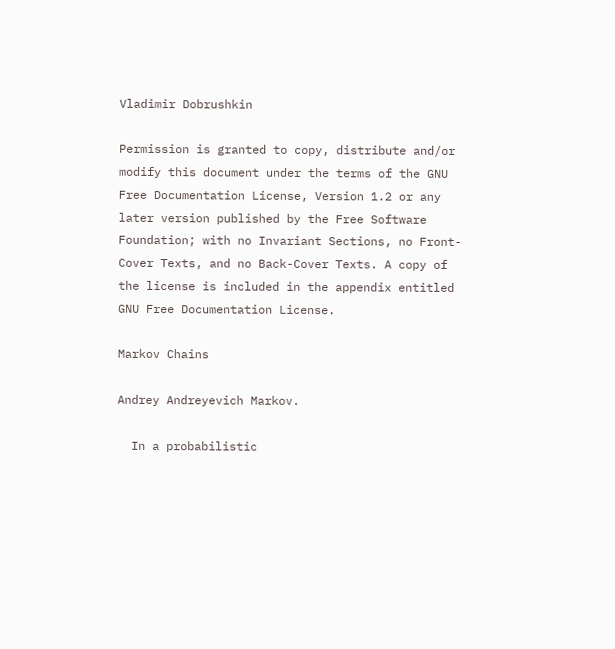Vladimir Dobrushkin

Permission is granted to copy, distribute and/or modify this document under the terms of the GNU Free Documentation License, Version 1.2 or any later version published by the Free Software Foundation; with no Invariant Sections, no Front-Cover Texts, and no Back-Cover Texts. A copy of the license is included in the appendix entitled GNU Free Documentation License.

Markov Chains

Andrey Andreyevich Markov.

  In a probabilistic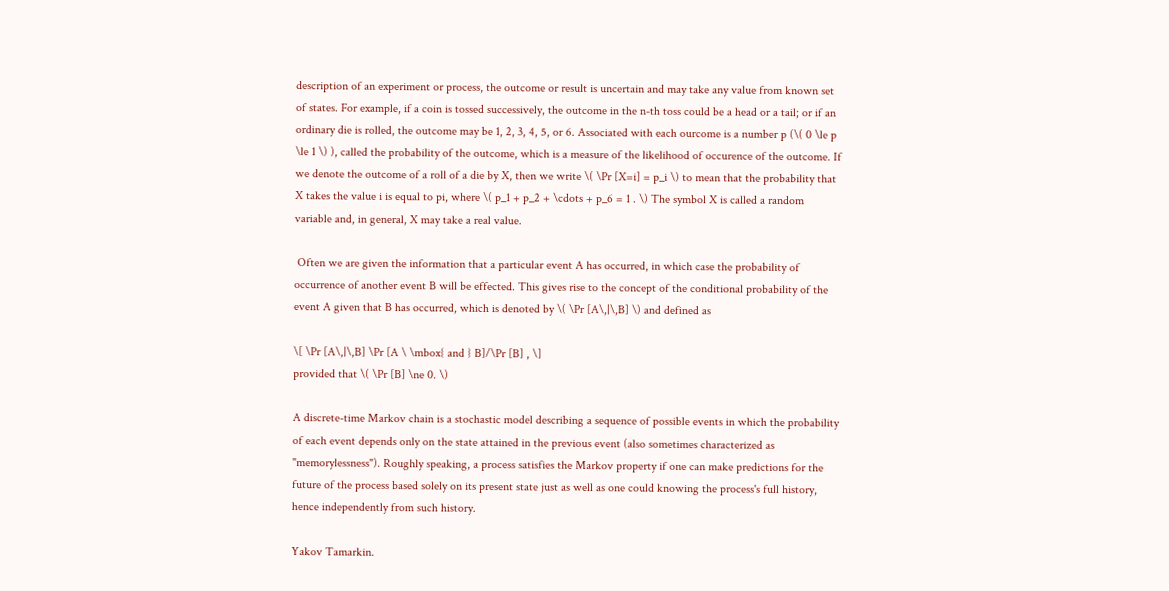description of an experiment or process, the outcome or result is uncertain and may take any value from known set of states. For example, if a coin is tossed successively, the outcome in the n-th toss could be a head or a tail; or if an ordinary die is rolled, the outcome may be 1, 2, 3, 4, 5, or 6. Associated with each ourcome is a number p (\( 0 \le p \le 1 \) ), called the probability of the outcome, which is a measure of the likelihood of occurence of the outcome. If we denote the outcome of a roll of a die by X, then we write \( \Pr [X=i] = p_i \) to mean that the probability that X takes the value i is equal to pi, where \( p_1 + p_2 + \cdots + p_6 = 1 . \) The symbol X is called a random variable and, in general, X may take a real value.

 Often we are given the information that a particular event A has occurred, in which case the probability of occurrence of another event B will be effected. This gives rise to the concept of the conditional probability of the event A given that B has occurred, which is denoted by \( \Pr [A\,|\,B] \) and defined as

\[ \Pr [A\,|\,B] \Pr [A \ \mbox{ and } B]/\Pr [B] , \]
provided that \( \Pr [B] \ne 0. \)

A discrete-time Markov chain is a stochastic model describing a sequence of possible events in which the probability of each event depends only on the state attained in the previous event (also sometimes characterized as "memorylessness"). Roughly speaking, a process satisfies the Markov property if one can make predictions for the future of the process based solely on its present state just as well as one could knowing the process's full history, hence independently from such history.

Yakov Tamarkin.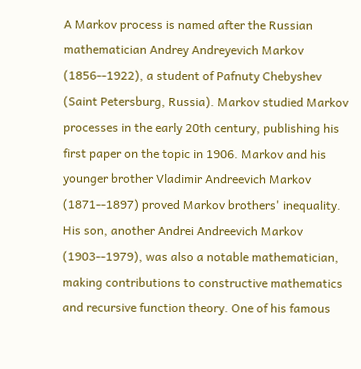A Markov process is named after the Russian mathematician Andrey Andreyevich Markov (1856--1922), a student of Pafnuty Chebyshev (Saint Petersburg, Russia). Markov studied Markov processes in the early 20th century, publishing his first paper on the topic in 1906. Markov and his younger brother Vladimir Andreevich Markov (1871--1897) proved Markov brothers' inequality. His son, another Andrei Andreevich Markov (1903--1979), was also a notable mathematician, making contributions to constructive mathematics and recursive function theory. One of his famous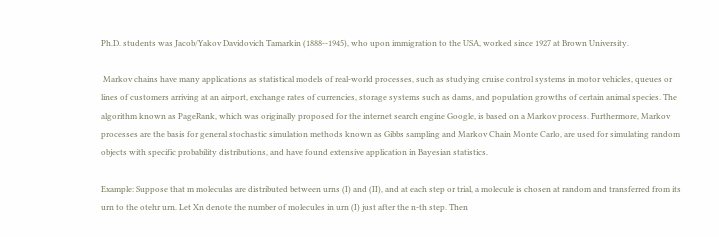Ph.D. students was Jacob/Yakov Davidovich Tamarkin (1888--1945), who upon immigration to the USA, worked since 1927 at Brown University.

 Markov chains have many applications as statistical models of real-world processes, such as studying cruise control systems in motor vehicles, queues or lines of customers arriving at an airport, exchange rates of currencies, storage systems such as dams, and population growths of certain animal species. The algorithm known as PageRank, which was originally proposed for the internet search engine Google, is based on a Markov process. Furthermore, Markov processes are the basis for general stochastic simulation methods known as Gibbs sampling and Markov Chain Monte Carlo, are used for simulating random objects with specific probability distributions, and have found extensive application in Bayesian statistics.

Example: Suppose that m moleculas are distributed between urns (I) and (II), and at each step or trial, a molecule is chosen at random and transferred from its urn to the otehr urn. Let Xn denote the number of molecules in urn (I) just after the n-th step. Then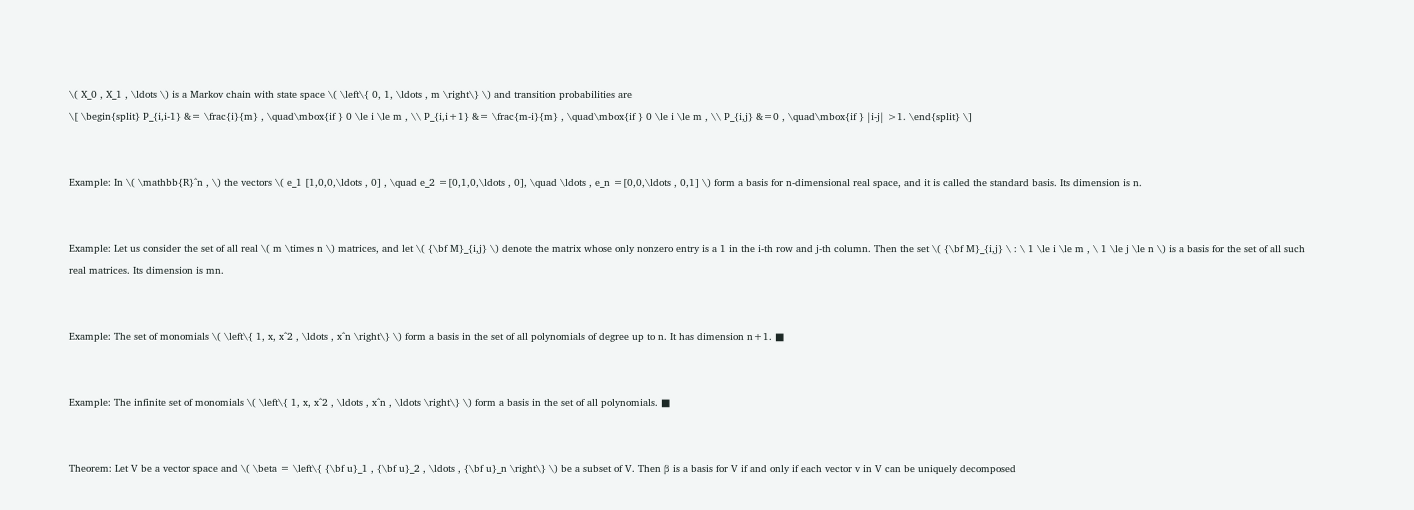\( X_0 , X_1 , \ldots \) is a Markov chain with state space \( \left\{ 0, 1, \ldots , m \right\} \) and transition probabilities are
\[ \begin{split} P_{i,i-1} &= \frac{i}{m} , \quad\mbox{if } 0 \le i \le m , \\ P_{i,i+1} &= \frac{m-i}{m} , \quad\mbox{if } 0 \le i \le m , \\ P_{i,j} &=0 , \quad\mbox{if } |i-j| >1. \end{split} \]


Example: In \( \mathbb{R}^n , \) the vectors \( e_1 [1,0,0,\ldots , 0] , \quad e_2 =[0,1,0,\ldots , 0], \quad \ldots , e_n =[0,0,\ldots , 0,1] \) form a basis for n-dimensional real space, and it is called the standard basis. Its dimension is n.


Example: Let us consider the set of all real \( m \times n \) matrices, and let \( {\bf M}_{i,j} \) denote the matrix whose only nonzero entry is a 1 in the i-th row and j-th column. Then the set \( {\bf M}_{i,j} \ : \ 1 \le i \le m , \ 1 \le j \le n \) is a basis for the set of all such real matrices. Its dimension is mn.


Example: The set of monomials \( \left\{ 1, x, x^2 , \ldots , x^n \right\} \) form a basis in the set of all polynomials of degree up to n. It has dimension n+1. ■


Example: The infinite set of monomials \( \left\{ 1, x, x^2 , \ldots , x^n , \ldots \right\} \) form a basis in the set of all polynomials. ■


Theorem: Let V be a vector space and \( \beta = \left\{ {\bf u}_1 , {\bf u}_2 , \ldots , {\bf u}_n \right\} \) be a subset of V. Then β is a basis for V if and only if each vector v in V can be uniquely decomposed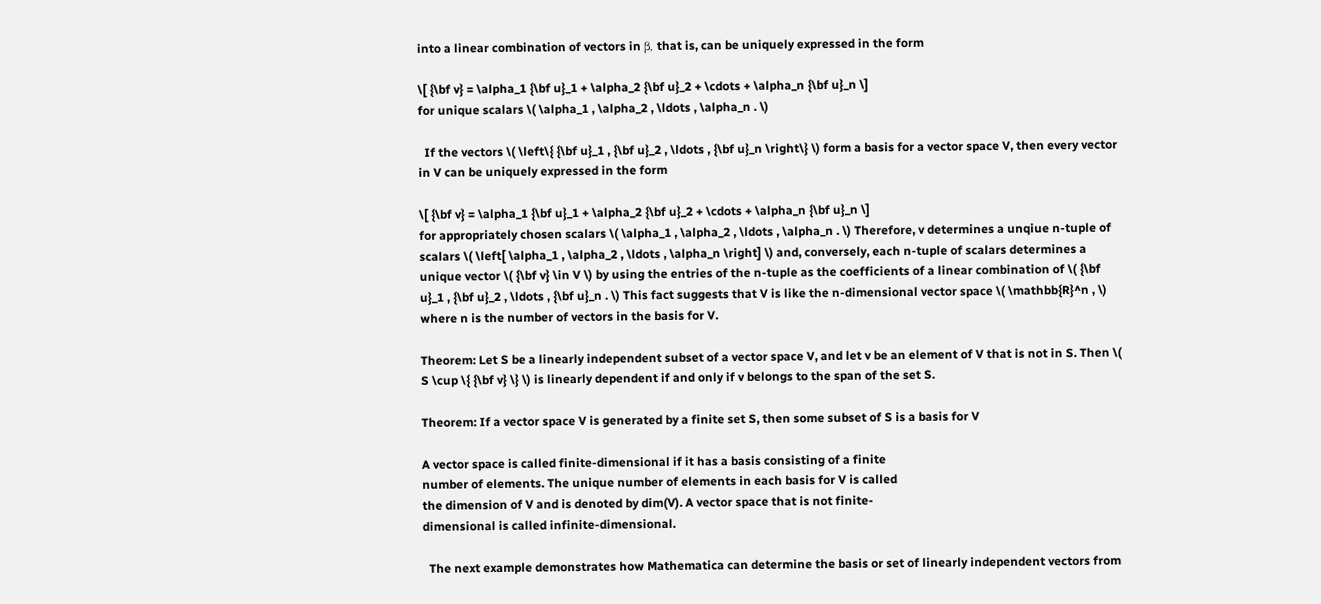into a linear combination of vectors in β, that is, can be uniquely expressed in the form

\[ {\bf v} = \alpha_1 {\bf u}_1 + \alpha_2 {\bf u}_2 + \cdots + \alpha_n {\bf u}_n \]
for unique scalars \( \alpha_1 , \alpha_2 , \ldots , \alpha_n . \)

  If the vectors \( \left\{ {\bf u}_1 , {\bf u}_2 , \ldots , {\bf u}_n \right\} \) form a basis for a vector space V, then every vector in V can be uniquely expressed in the form

\[ {\bf v} = \alpha_1 {\bf u}_1 + \alpha_2 {\bf u}_2 + \cdots + \alpha_n {\bf u}_n \]
for appropriately chosen scalars \( \alpha_1 , \alpha_2 , \ldots , \alpha_n . \) Therefore, v determines a unqiue n-tuple of scalars \( \left[ \alpha_1 , \alpha_2 , \ldots , \alpha_n \right] \) and, conversely, each n-tuple of scalars determines a unique vector \( {\bf v} \in V \) by using the entries of the n-tuple as the coefficients of a linear combination of \( {\bf u}_1 , {\bf u}_2 , \ldots , {\bf u}_n . \) This fact suggests that V is like the n-dimensional vector space \( \mathbb{R}^n , \) where n is the number of vectors in the basis for V.

Theorem: Let S be a linearly independent subset of a vector space V, and let v be an element of V that is not in S. Then \( S \cup \{ {\bf v} \} \) is linearly dependent if and only if v belongs to the span of the set S.

Theorem: If a vector space V is generated by a finite set S, then some subset of S is a basis for V

A vector space is called finite-dimensional if it has a basis consisting of a finite
number of elements. The unique number of elements in each basis for V is called
the dimension of V and is denoted by dim(V). A vector space that is not finite-
dimensional is called infinite-dimensional.

  The next example demonstrates how Mathematica can determine the basis or set of linearly independent vectors from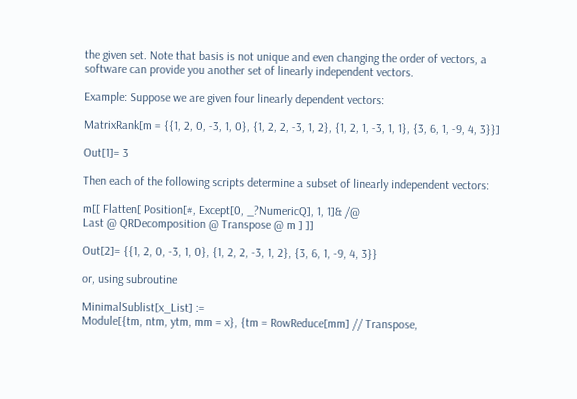the given set. Note that basis is not unique and even changing the order of vectors, a software can provide you another set of linearly independent vectors.

Example: Suppose we are given four linearly dependent vectors:

MatrixRank[m = {{1, 2, 0, -3, 1, 0}, {1, 2, 2, -3, 1, 2}, {1, 2, 1, -3, 1, 1}, {3, 6, 1, -9, 4, 3}}]

Out[1]= 3

Then each of the following scripts determine a subset of linearly independent vectors:

m[[ Flatten[ Position[#, Except[0, _?NumericQ], 1, 1]& /@
Last @ QRDecomposition @ Transpose @ m ] ]]

Out[2]= {{1, 2, 0, -3, 1, 0}, {1, 2, 2, -3, 1, 2}, {3, 6, 1, -9, 4, 3}}

or, using subroutine

MinimalSublist[x_List] :=
Module[{tm, ntm, ytm, mm = x}, {tm = RowReduce[mm] // Transpose,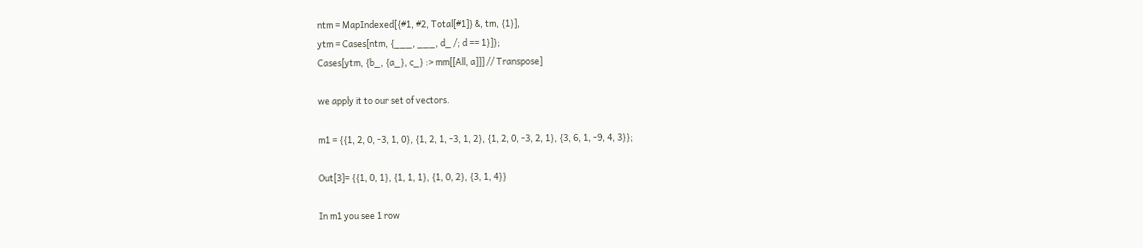ntm = MapIndexed[{#1, #2, Total[#1]} &, tm, {1}],
ytm = Cases[ntm, {___, ___, d_ /; d == 1}]};
Cases[ytm, {b_, {a_}, c_} :> mm[[All, a]]] // Transpose]

we apply it to our set of vectors.

m1 = {{1, 2, 0, -3, 1, 0}, {1, 2, 1, -3, 1, 2}, {1, 2, 0, -3, 2, 1}, {3, 6, 1, -9, 4, 3}};

Out[3]= {{1, 0, 1}, {1, 1, 1}, {1, 0, 2}, {3, 1, 4}}

In m1 you see 1 row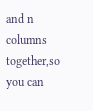and n columns together,so you can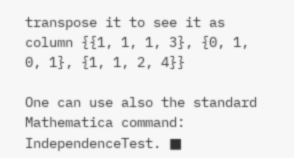transpose it to see it as column {{1, 1, 1, 3}, {0, 1, 0, 1}, {1, 1, 2, 4}}

One can use also the standard Mathematica command: IndependenceTest. ■